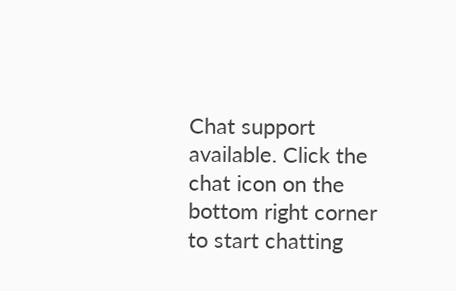Chat support available. Click the chat icon on the bottom right corner to start chatting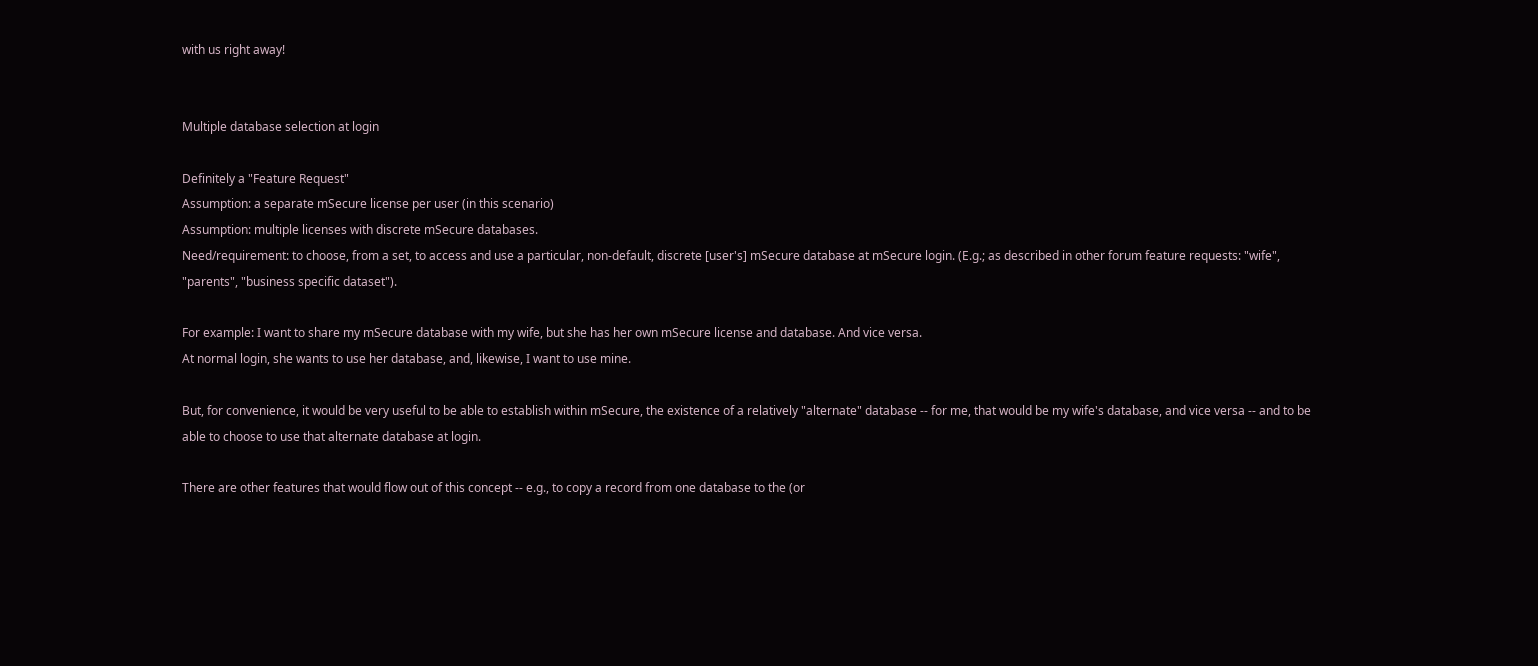with us right away!


Multiple database selection at login

Definitely a "Feature Request"
Assumption: a separate mSecure license per user (in this scenario)
Assumption: multiple licenses with discrete mSecure databases.
Need/requirement: to choose, from a set, to access and use a particular, non-default, discrete [user's] mSecure database at mSecure login. (E.g.; as described in other forum feature requests: "wife", "parents", "business specific dataset").

For example: I want to share my mSecure database with my wife, but she has her own mSecure license and database. And vice versa.
At normal login, she wants to use her database, and, likewise, I want to use mine.

But, for convenience, it would be very useful to be able to establish within mSecure, the existence of a relatively "alternate" database -- for me, that would be my wife's database, and vice versa -- and to be able to choose to use that alternate database at login.

There are other features that would flow out of this concept -- e.g., to copy a record from one database to the (or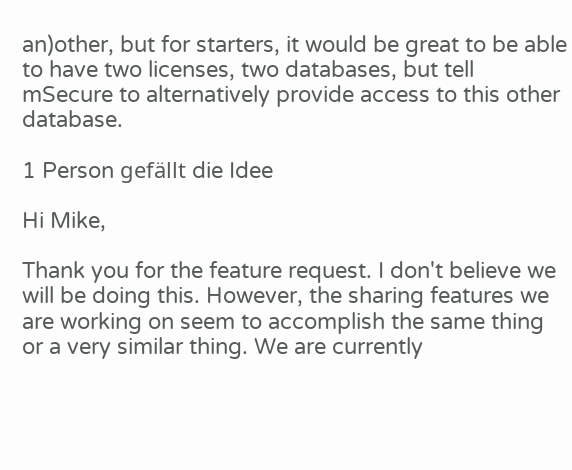an)other, but for starters, it would be great to be able to have two licenses, two databases, but tell mSecure to alternatively provide access to this other database.

1 Person gefällt die Idee

Hi Mike,

Thank you for the feature request. I don't believe we will be doing this. However, the sharing features we are working on seem to accomplish the same thing or a very similar thing. We are currently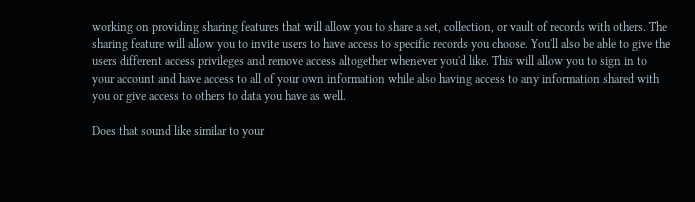working on providing sharing features that will allow you to share a set, collection, or vault of records with others. The sharing feature will allow you to invite users to have access to specific records you choose. You'll also be able to give the users different access privileges and remove access altogether whenever you'd like. This will allow you to sign in to your account and have access to all of your own information while also having access to any information shared with you or give access to others to data you have as well.

Does that sound like similar to your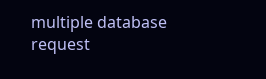multiple database request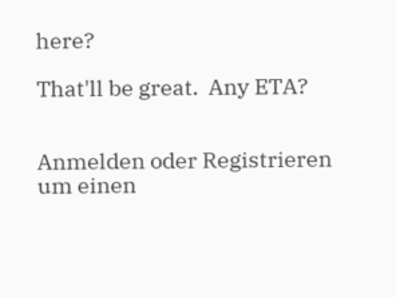here?

That'll be great.  Any ETA?


Anmelden oder Registrieren um einen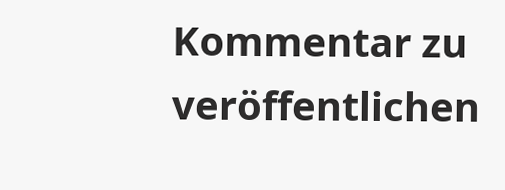Kommentar zu veröffentlichen